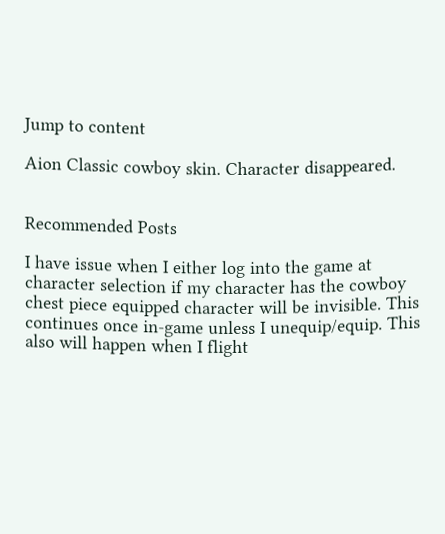Jump to content

Aion Classic cowboy skin. Character disappeared.


Recommended Posts

I have issue when I either log into the game at character selection if my character has the cowboy chest piece equipped character will be invisible. This continues once in-game unless I unequip/equip. This also will happen when I flight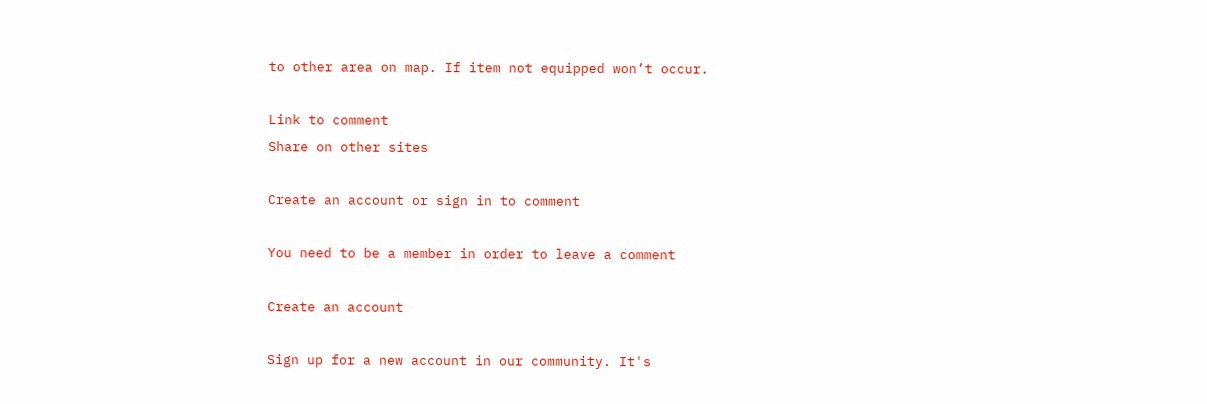to other area on map. If item not equipped won’t occur.

Link to comment
Share on other sites

Create an account or sign in to comment

You need to be a member in order to leave a comment

Create an account

Sign up for a new account in our community. It's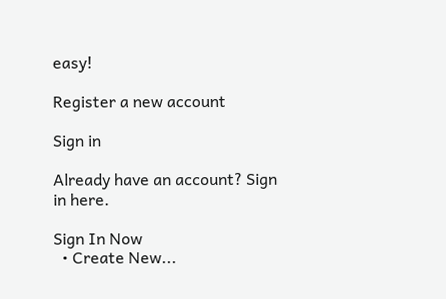easy!

Register a new account

Sign in

Already have an account? Sign in here.

Sign In Now
  • Create New...